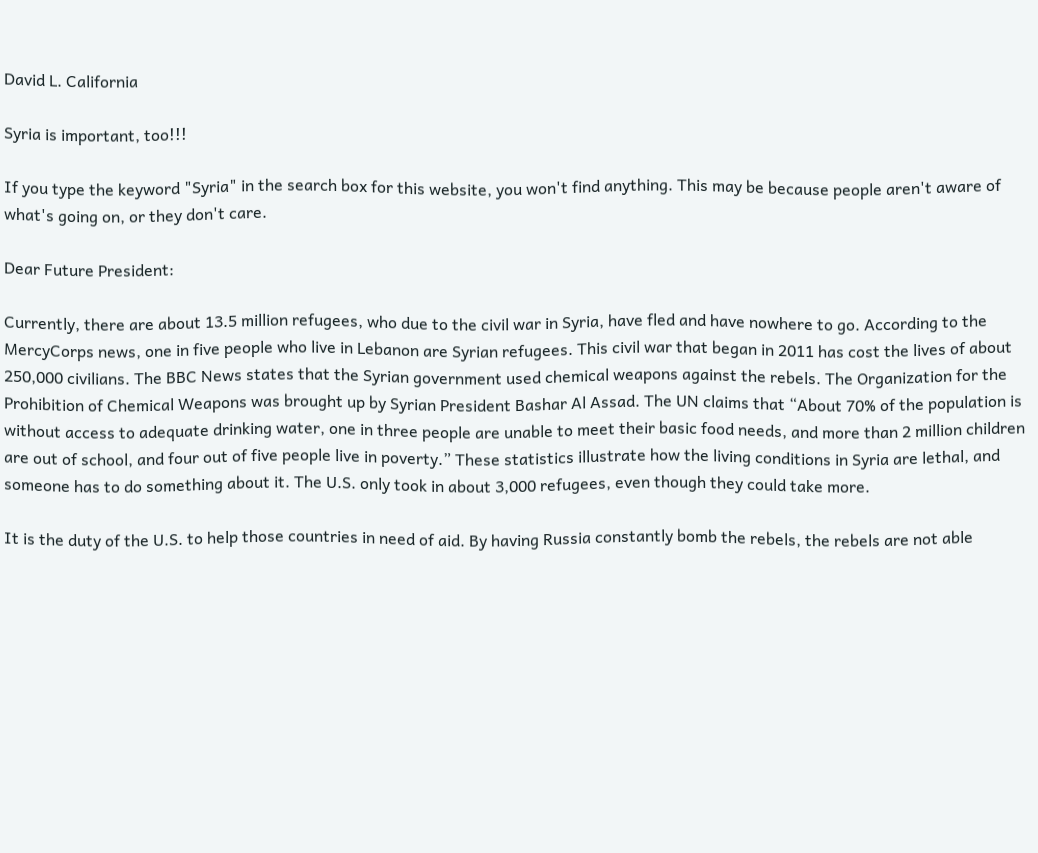David L. California

Syria is important, too!!!

If you type the keyword "Syria" in the search box for this website, you won't find anything. This may be because people aren't aware of what's going on, or they don't care.

Dear Future President:

Currently, there are about 13.5 million refugees, who due to the civil war in Syria, have fled and have nowhere to go. According to the MercyCorps news, one in five people who live in Lebanon are Syrian refugees. This civil war that began in 2011 has cost the lives of about 250,000 civilians. The BBC News states that the Syrian government used chemical weapons against the rebels. The Organization for the Prohibition of Chemical Weapons was brought up by Syrian President Bashar Al Assad. The UN claims that “About 70% of the population is without access to adequate drinking water, one in three people are unable to meet their basic food needs, and more than 2 million children are out of school, and four out of five people live in poverty.” These statistics illustrate how the living conditions in Syria are lethal, and someone has to do something about it. The U.S. only took in about 3,000 refugees, even though they could take more.

It is the duty of the U.S. to help those countries in need of aid. By having Russia constantly bomb the rebels, the rebels are not able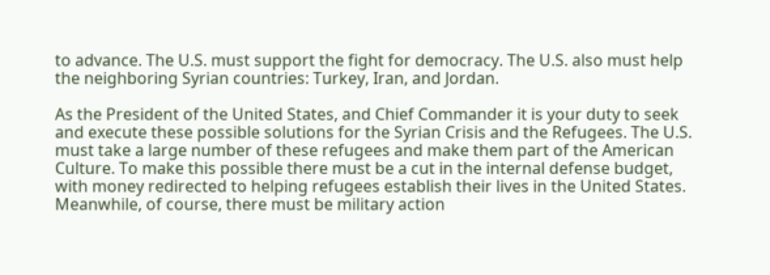to advance. The U.S. must support the fight for democracy. The U.S. also must help the neighboring Syrian countries: Turkey, Iran, and Jordan.

As the President of the United States, and Chief Commander it is your duty to seek and execute these possible solutions for the Syrian Crisis and the Refugees. The U.S. must take a large number of these refugees and make them part of the American Culture. To make this possible there must be a cut in the internal defense budget, with money redirected to helping refugees establish their lives in the United States. Meanwhile, of course, there must be military action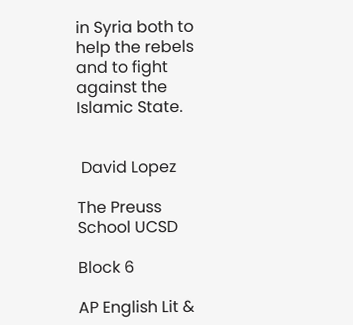in Syria both to help the rebels and to fight against the Islamic State.


 David Lopez

The Preuss School UCSD

Block 6

AP English Lit &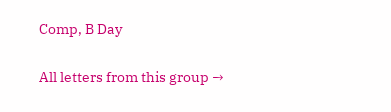Comp, B Day

All letters from this group →